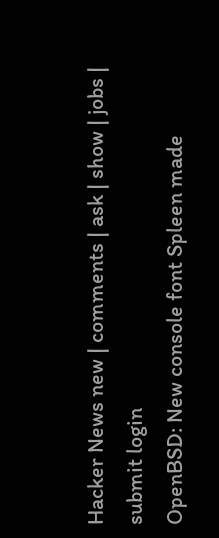Hacker News new | comments | ask | show | jobs | submit login
OpenBSD: New console font Spleen made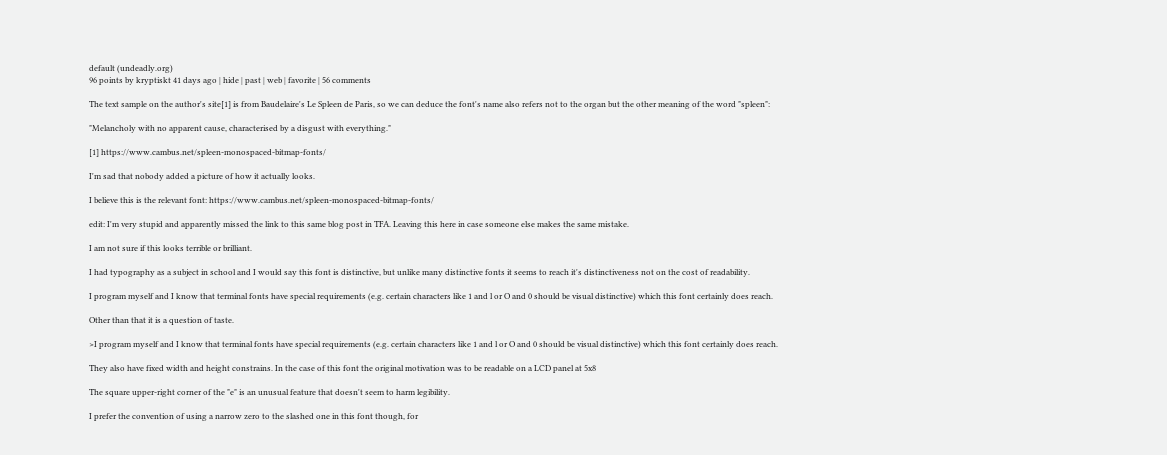default (undeadly.org)
96 points by kryptiskt 41 days ago | hide | past | web | favorite | 56 comments

The text sample on the author's site[1] is from Baudelaire's Le Spleen de Paris, so we can deduce the font's name also refers not to the organ but the other meaning of the word "spleen":

"Melancholy with no apparent cause, characterised by a disgust with everything."

[1] https://www.cambus.net/spleen-monospaced-bitmap-fonts/

I'm sad that nobody added a picture of how it actually looks.

I believe this is the relevant font: https://www.cambus.net/spleen-monospaced-bitmap-fonts/

edit: I'm very stupid and apparently missed the link to this same blog post in TFA. Leaving this here in case someone else makes the same mistake.

I am not sure if this looks terrible or brilliant.

I had typography as a subject in school and I would say this font is distinctive, but unlike many distinctive fonts it seems to reach it's distinctiveness not on the cost of readability.

I program myself and I know that terminal fonts have special requirements (e.g. certain characters like 1 and l or O and 0 should be visual distinctive) which this font certainly does reach.

Other than that it is a question of taste.

>I program myself and I know that terminal fonts have special requirements (e.g. certain characters like 1 and l or O and 0 should be visual distinctive) which this font certainly does reach.

They also have fixed width and height constrains. In the case of this font the original motivation was to be readable on a LCD panel at 5x8

The square upper-right corner of the "e" is an unusual feature that doesn't seem to harm legibility.

I prefer the convention of using a narrow zero to the slashed one in this font though, for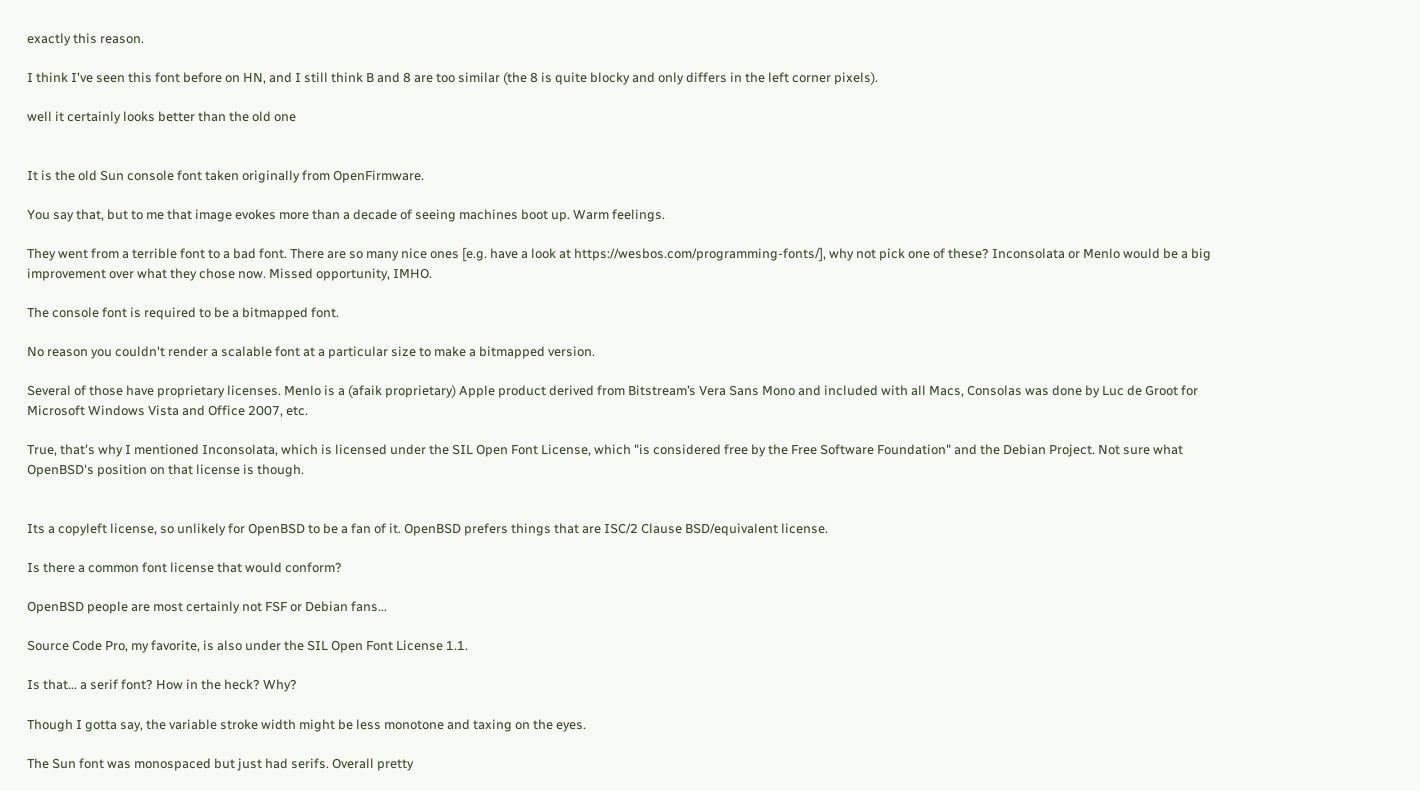exactly this reason.

I think I've seen this font before on HN, and I still think B and 8 are too similar (the 8 is quite blocky and only differs in the left corner pixels).

well it certainly looks better than the old one


It is the old Sun console font taken originally from OpenFirmware.

You say that, but to me that image evokes more than a decade of seeing machines boot up. Warm feelings.

They went from a terrible font to a bad font. There are so many nice ones [e.g. have a look at https://wesbos.com/programming-fonts/], why not pick one of these? Inconsolata or Menlo would be a big improvement over what they chose now. Missed opportunity, IMHO.

The console font is required to be a bitmapped font.

No reason you couldn't render a scalable font at a particular size to make a bitmapped version.

Several of those have proprietary licenses. Menlo is a (afaik proprietary) Apple product derived from Bitstream’s Vera Sans Mono and included with all Macs, Consolas was done by Luc de Groot for Microsoft Windows Vista and Office 2007, etc.

True, that's why I mentioned Inconsolata, which is licensed under the SIL Open Font License, which "is considered free by the Free Software Foundation" and the Debian Project. Not sure what OpenBSD's position on that license is though.


Its a copyleft license, so unlikely for OpenBSD to be a fan of it. OpenBSD prefers things that are ISC/2 Clause BSD/equivalent license.

Is there a common font license that would conform?

OpenBSD people are most certainly not FSF or Debian fans...

Source Code Pro, my favorite, is also under the SIL Open Font License 1.1.

Is that... a serif font? How in the heck? Why?

Though I gotta say, the variable stroke width might be less monotone and taxing on the eyes.

The Sun font was monospaced but just had serifs. Overall pretty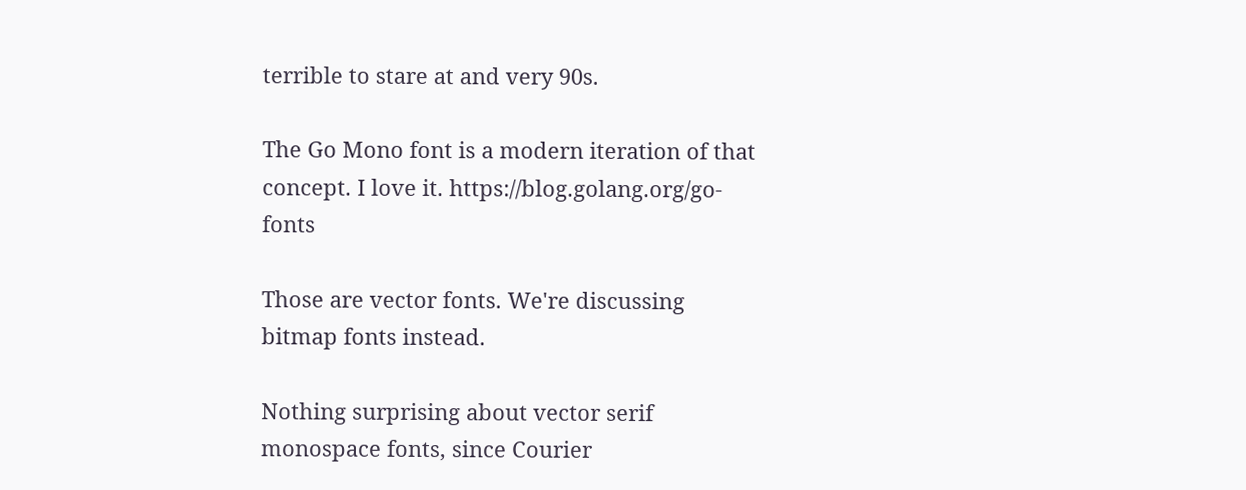terrible to stare at and very 90s.

The Go Mono font is a modern iteration of that concept. I love it. https://blog.golang.org/go-fonts

Those are vector fonts. We're discussing bitmap fonts instead.

Nothing surprising about vector serif monospace fonts, since Courier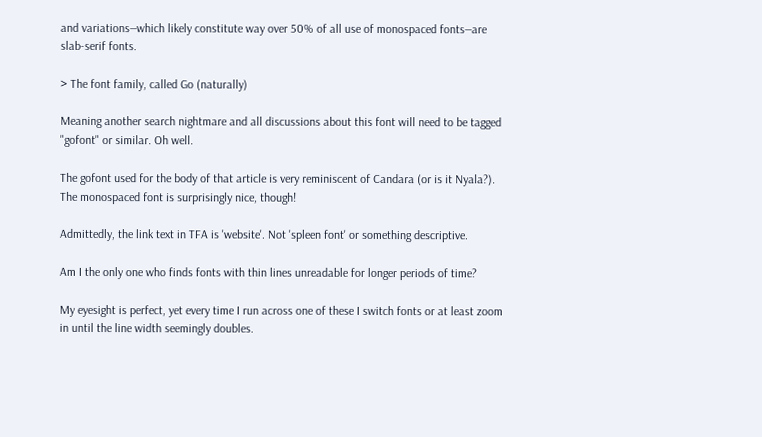and variations―which likely constitute way over 50% of all use of monospaced fonts―are slab-serif fonts.

> The font family, called Go (naturally)

Meaning another search nightmare and all discussions about this font will need to be tagged "gofont" or similar. Oh well.

The gofont used for the body of that article is very reminiscent of Candara (or is it Nyala?). The monospaced font is surprisingly nice, though!

Admittedly, the link text in TFA is 'website'. Not 'spleen font' or something descriptive.

Am I the only one who finds fonts with thin lines unreadable for longer periods of time?

My eyesight is perfect, yet every time I run across one of these I switch fonts or at least zoom in until the line width seemingly doubles.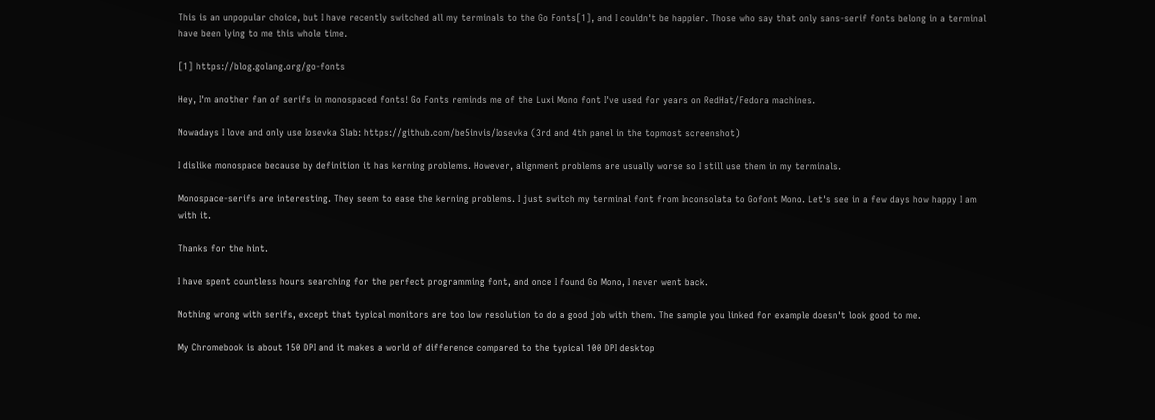This is an unpopular choice, but I have recently switched all my terminals to the Go Fonts[1], and I couldn't be happier. Those who say that only sans-serif fonts belong in a terminal have been lying to me this whole time.

[1] https://blog.golang.org/go-fonts

Hey, I'm another fan of serifs in monospaced fonts! Go Fonts reminds me of the Luxi Mono font I've used for years on RedHat/Fedora machines.

Nowadays I love and only use Iosevka Slab: https://github.com/be5invis/Iosevka (3rd and 4th panel in the topmost screenshot)

I dislike monospace because by definition it has kerning problems. However, alignment problems are usually worse so I still use them in my terminals.

Monospace-serifs are interesting. They seem to ease the kerning problems. I just switch my terminal font from Inconsolata to Gofont Mono. Let's see in a few days how happy I am with it.

Thanks for the hint.

I have spent countless hours searching for the perfect programming font, and once I found Go Mono, I never went back.

Nothing wrong with serifs, except that typical monitors are too low resolution to do a good job with them. The sample you linked for example doesn't look good to me.

My Chromebook is about 150 DPI and it makes a world of difference compared to the typical 100 DPI desktop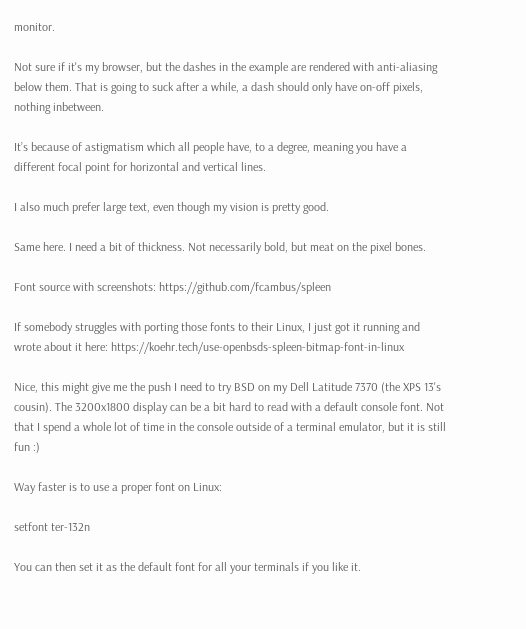monitor.

Not sure if it's my browser, but the dashes in the example are rendered with anti-aliasing below them. That is going to suck after a while, a dash should only have on-off pixels, nothing inbetween.

It’s because of astigmatism which all people have, to a degree, meaning you have a different focal point for horizontal and vertical lines.

I also much prefer large text, even though my vision is pretty good.

Same here. I need a bit of thickness. Not necessarily bold, but meat on the pixel bones.

Font source with screenshots: https://github.com/fcambus/spleen

If somebody struggles with porting those fonts to their Linux, I just got it running and wrote about it here: https://koehr.tech/use-openbsds-spleen-bitmap-font-in-linux

Nice, this might give me the push I need to try BSD on my Dell Latitude 7370 (the XPS 13's cousin). The 3200x1800 display can be a bit hard to read with a default console font. Not that I spend a whole lot of time in the console outside of a terminal emulator, but it is still fun :)

Way faster is to use a proper font on Linux:

setfont ter-132n

You can then set it as the default font for all your terminals if you like it.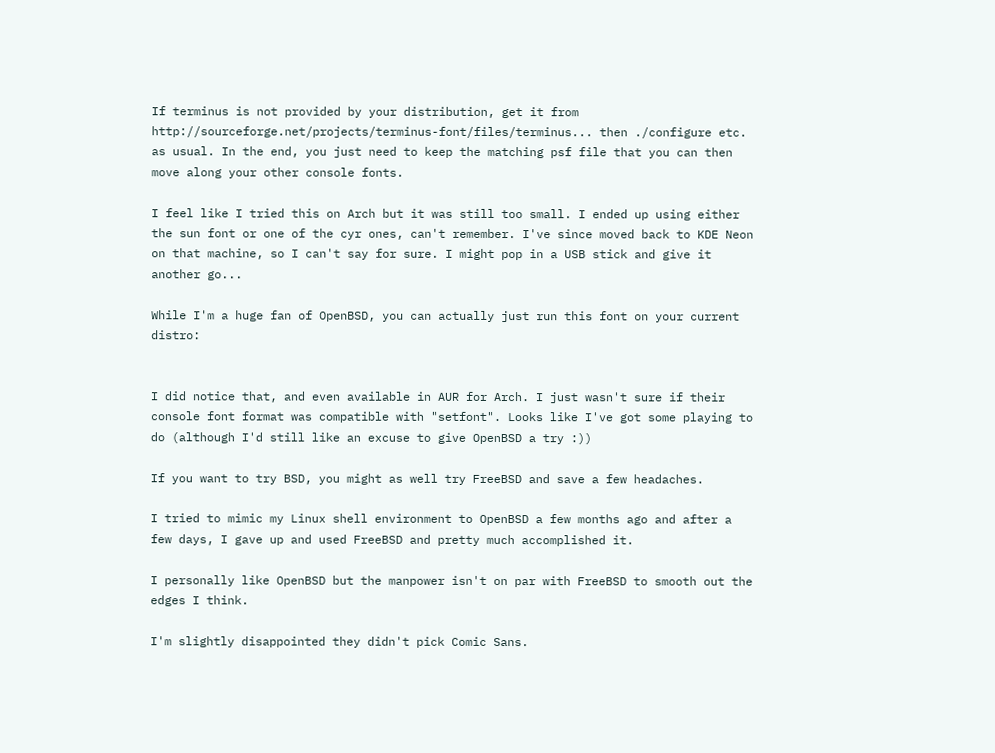If terminus is not provided by your distribution, get it from http://sourceforge.net/projects/terminus-font/files/terminus... then ./configure etc. as usual. In the end, you just need to keep the matching psf file that you can then move along your other console fonts.

I feel like I tried this on Arch but it was still too small. I ended up using either the sun font or one of the cyr ones, can't remember. I've since moved back to KDE Neon on that machine, so I can't say for sure. I might pop in a USB stick and give it another go...

While I'm a huge fan of OpenBSD, you can actually just run this font on your current distro:


I did notice that, and even available in AUR for Arch. I just wasn't sure if their console font format was compatible with "setfont". Looks like I've got some playing to do (although I'd still like an excuse to give OpenBSD a try :))

If you want to try BSD, you might as well try FreeBSD and save a few headaches.

I tried to mimic my Linux shell environment to OpenBSD a few months ago and after a few days, I gave up and used FreeBSD and pretty much accomplished it.

I personally like OpenBSD but the manpower isn't on par with FreeBSD to smooth out the edges I think.

I'm slightly disappointed they didn't pick Comic Sans.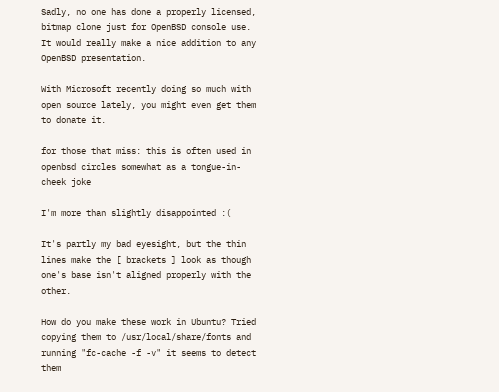Sadly, no one has done a properly licensed, bitmap clone just for OpenBSD console use. It would really make a nice addition to any OpenBSD presentation.

With Microsoft recently doing so much with open source lately, you might even get them to donate it.

for those that miss: this is often used in openbsd circles somewhat as a tongue-in-cheek joke

I'm more than slightly disappointed :(

It's partly my bad eyesight, but the thin lines make the [ brackets ] look as though one's base isn't aligned properly with the other.

How do you make these work in Ubuntu? Tried copying them to /usr/local/share/fonts and running "fc-cache -f -v" it seems to detect them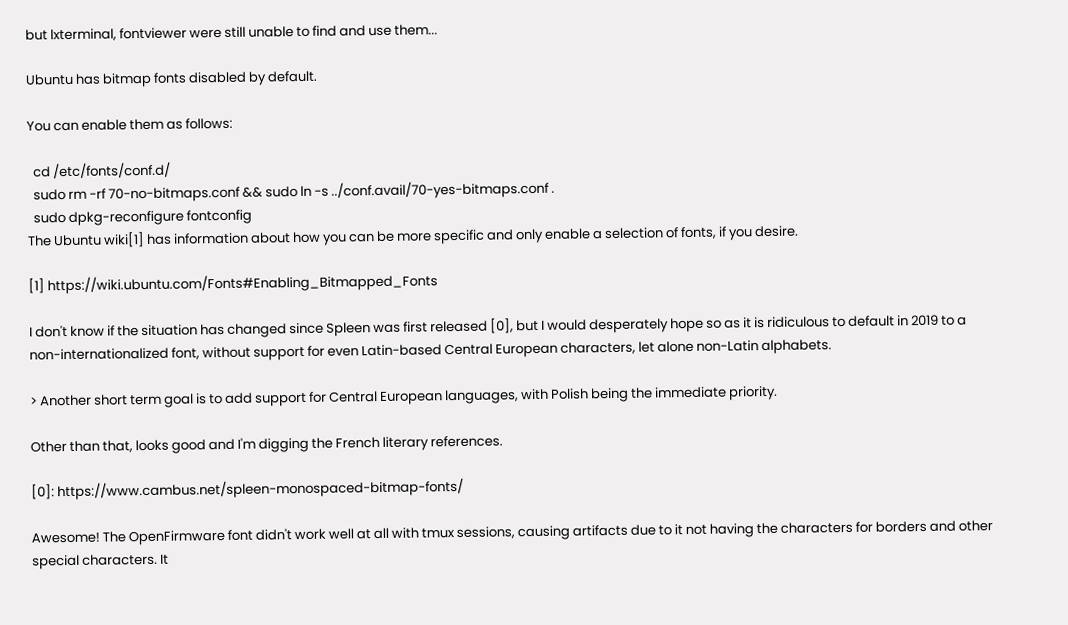but lxterminal, fontviewer were still unable to find and use them...

Ubuntu has bitmap fonts disabled by default.

You can enable them as follows:

  cd /etc/fonts/conf.d/
  sudo rm -rf 70-no-bitmaps.conf && sudo ln -s ../conf.avail/70-yes-bitmaps.conf .
  sudo dpkg-reconfigure fontconfig
The Ubuntu wiki[1] has information about how you can be more specific and only enable a selection of fonts, if you desire.

[1] https://wiki.ubuntu.com/Fonts#Enabling_Bitmapped_Fonts

I don't know if the situation has changed since Spleen was first released [0], but I would desperately hope so as it is ridiculous to default in 2019 to a non-internationalized font, without support for even Latin-based Central European characters, let alone non-Latin alphabets.

> Another short term goal is to add support for Central European languages, with Polish being the immediate priority.

Other than that, looks good and I'm digging the French literary references.

[0]: https://www.cambus.net/spleen-monospaced-bitmap-fonts/

Awesome! The OpenFirmware font didn't work well at all with tmux sessions, causing artifacts due to it not having the characters for borders and other special characters. It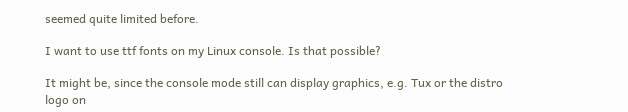seemed quite limited before.

I want to use ttf fonts on my Linux console. Is that possible?

It might be, since the console mode still can display graphics, e.g. Tux or the distro logo on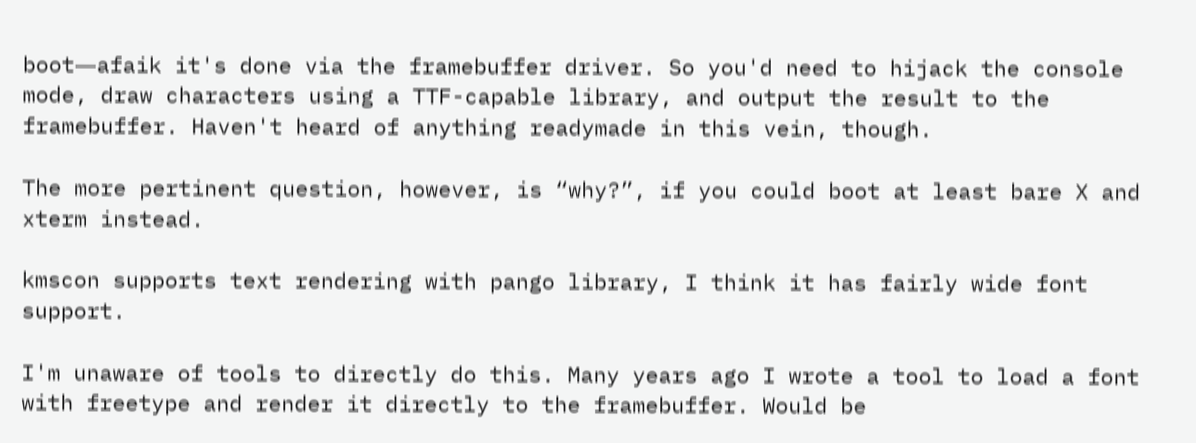boot―afaik it's done via the framebuffer driver. So you'd need to hijack the console mode, draw characters using a TTF-capable library, and output the result to the framebuffer. Haven't heard of anything readymade in this vein, though.

The more pertinent question, however, is “why?”, if you could boot at least bare X and xterm instead.

kmscon supports text rendering with pango library, I think it has fairly wide font support.

I'm unaware of tools to directly do this. Many years ago I wrote a tool to load a font with freetype and render it directly to the framebuffer. Would be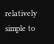relatively simple to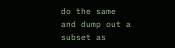do the same and dump out a subset as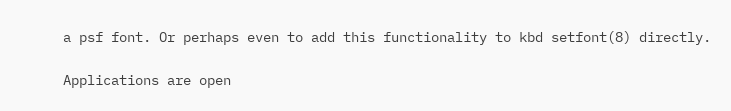a psf font. Or perhaps even to add this functionality to kbd setfont(8) directly.

Applications are open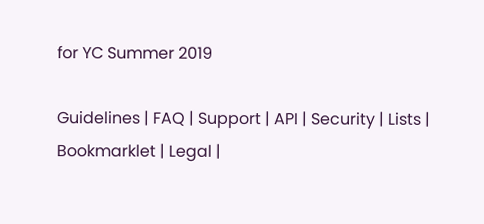for YC Summer 2019

Guidelines | FAQ | Support | API | Security | Lists | Bookmarklet | Legal |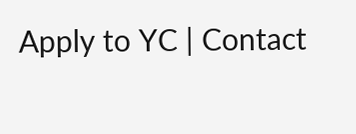Apply to YC | Contact